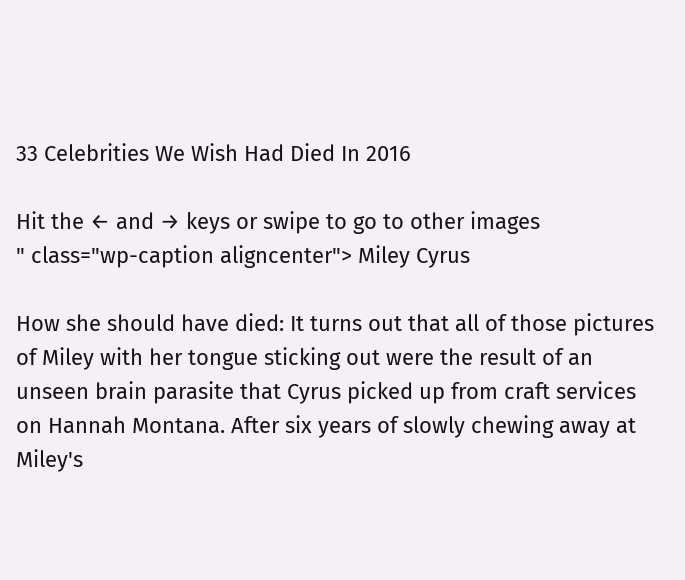33 Celebrities We Wish Had Died In 2016

Hit the ← and → keys or swipe to go to other images
" class="wp-caption aligncenter"> Miley Cyrus

How she should have died: It turns out that all of those pictures of Miley with her tongue sticking out were the result of an unseen brain parasite that Cyrus picked up from craft services on Hannah Montana. After six years of slowly chewing away at Miley's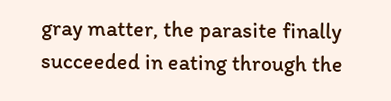gray matter, the parasite finally succeeded in eating through the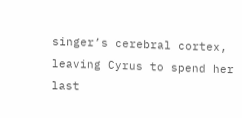singer’s cerebral cortex, leaving Cyrus to spend her last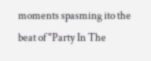moments spasming ito the beat of "Party In The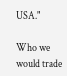USA."

Who we would trade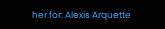her for: Alexis Arquette